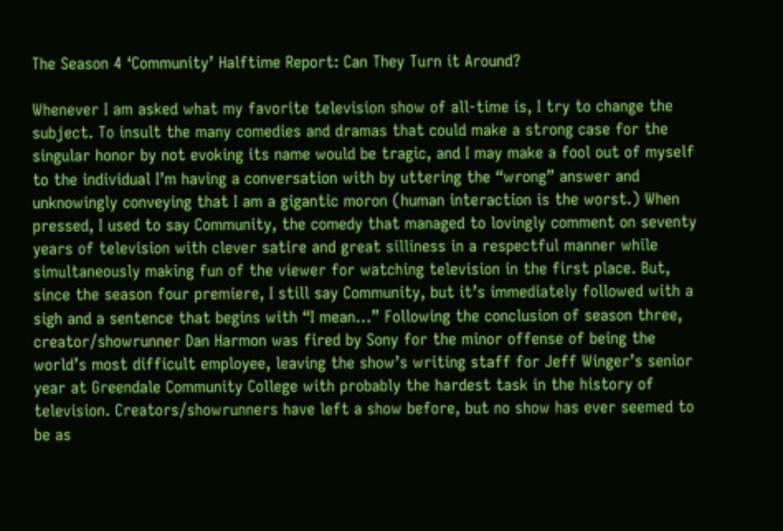The Season 4 ‘Community’ Halftime Report: Can They Turn it Around?

Whenever I am asked what my favorite television show of all-time is, I try to change the subject. To insult the many comedies and dramas that could make a strong case for the singular honor by not evoking its name would be tragic, and I may make a fool out of myself to the individual I’m having a conversation with by uttering the “wrong” answer and unknowingly conveying that I am a gigantic moron (human interaction is the worst.) When pressed, I used to say Community, the comedy that managed to lovingly comment on seventy years of television with clever satire and great silliness in a respectful manner while simultaneously making fun of the viewer for watching television in the first place. But, since the season four premiere, I still say Community, but it’s immediately followed with a sigh and a sentence that begins with “I mean…” Following the conclusion of season three, creator/showrunner Dan Harmon was fired by Sony for the minor offense of being the world’s most difficult employee, leaving the show’s writing staff for Jeff Winger’s senior year at Greendale Community College with probably the hardest task in the history of television. Creators/showrunners have left a show before, but no show has ever seemed to be as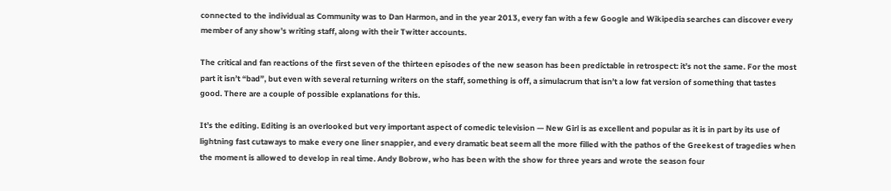connected to the individual as Community was to Dan Harmon, and in the year 2013, every fan with a few Google and Wikipedia searches can discover every member of any show’s writing staff, along with their Twitter accounts.

The critical and fan reactions of the first seven of the thirteen episodes of the new season has been predictable in retrospect: it’s not the same. For the most part it isn’t “bad”, but even with several returning writers on the staff, something is off, a simulacrum that isn’t a low fat version of something that tastes good. There are a couple of possible explanations for this.

It’s the editing. Editing is an overlooked but very important aspect of comedic television — New Girl is as excellent and popular as it is in part by its use of lightning fast cutaways to make every one liner snappier, and every dramatic beat seem all the more filled with the pathos of the Greekest of tragedies when the moment is allowed to develop in real time. Andy Bobrow, who has been with the show for three years and wrote the season four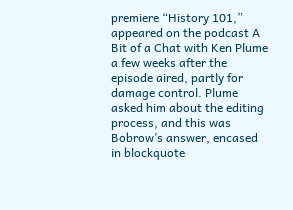premiere “History 101,” appeared on the podcast A Bit of a Chat with Ken Plume a few weeks after the episode aired, partly for damage control. Plume asked him about the editing process, and this was Bobrow’s answer, encased in blockquote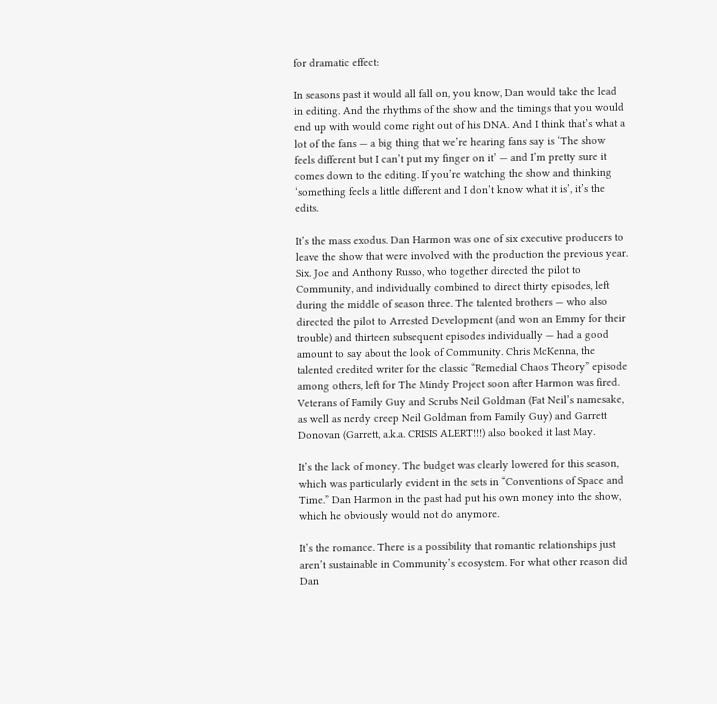for dramatic effect:

In seasons past it would all fall on, you know, Dan would take the lead in editing. And the rhythms of the show and the timings that you would end up with would come right out of his DNA. And I think that’s what a lot of the fans — a big thing that we’re hearing fans say is ‘The show feels different but I can’t put my finger on it’ — and I’m pretty sure it comes down to the editing. If you’re watching the show and thinking ‘something feels a little different and I don’t know what it is’, it’s the edits.

It’s the mass exodus. Dan Harmon was one of six executive producers to leave the show that were involved with the production the previous year. Six. Joe and Anthony Russo, who together directed the pilot to Community, and individually combined to direct thirty episodes, left during the middle of season three. The talented brothers — who also directed the pilot to Arrested Development (and won an Emmy for their trouble) and thirteen subsequent episodes individually — had a good amount to say about the look of Community. Chris McKenna, the talented credited writer for the classic “Remedial Chaos Theory” episode among others, left for The Mindy Project soon after Harmon was fired. Veterans of Family Guy and Scrubs Neil Goldman (Fat Neil’s namesake, as well as nerdy creep Neil Goldman from Family Guy) and Garrett Donovan (Garrett, a.k.a. CRISIS ALERT!!!) also booked it last May.

It’s the lack of money. The budget was clearly lowered for this season, which was particularly evident in the sets in “Conventions of Space and Time.” Dan Harmon in the past had put his own money into the show, which he obviously would not do anymore.

It’s the romance. There is a possibility that romantic relationships just aren’t sustainable in Community’s ecosystem. For what other reason did Dan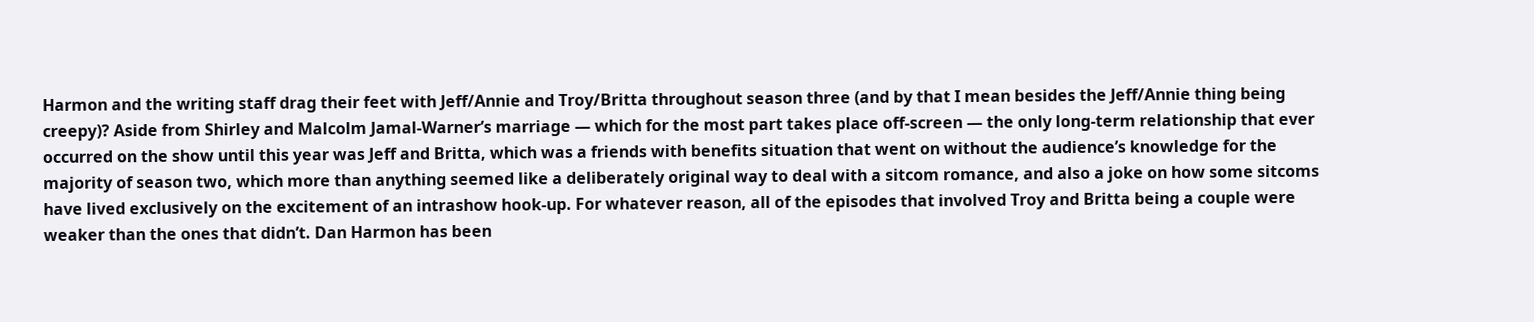Harmon and the writing staff drag their feet with Jeff/Annie and Troy/Britta throughout season three (and by that I mean besides the Jeff/Annie thing being creepy)? Aside from Shirley and Malcolm Jamal-Warner’s marriage — which for the most part takes place off-screen — the only long-term relationship that ever occurred on the show until this year was Jeff and Britta, which was a friends with benefits situation that went on without the audience’s knowledge for the majority of season two, which more than anything seemed like a deliberately original way to deal with a sitcom romance, and also a joke on how some sitcoms have lived exclusively on the excitement of an intrashow hook-up. For whatever reason, all of the episodes that involved Troy and Britta being a couple were weaker than the ones that didn’t. Dan Harmon has been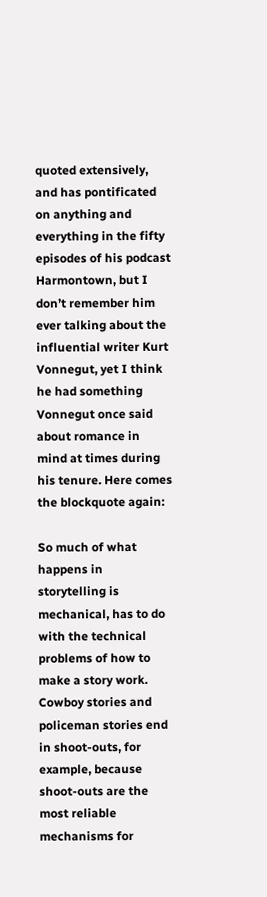quoted extensively, and has pontificated on anything and everything in the fifty episodes of his podcast Harmontown, but I don’t remember him ever talking about the influential writer Kurt Vonnegut, yet I think he had something Vonnegut once said about romance in mind at times during his tenure. Here comes the blockquote again:

So much of what happens in storytelling is mechanical, has to do with the technical problems of how to make a story work. Cowboy stories and policeman stories end in shoot-outs, for example, because shoot-outs are the most reliable mechanisms for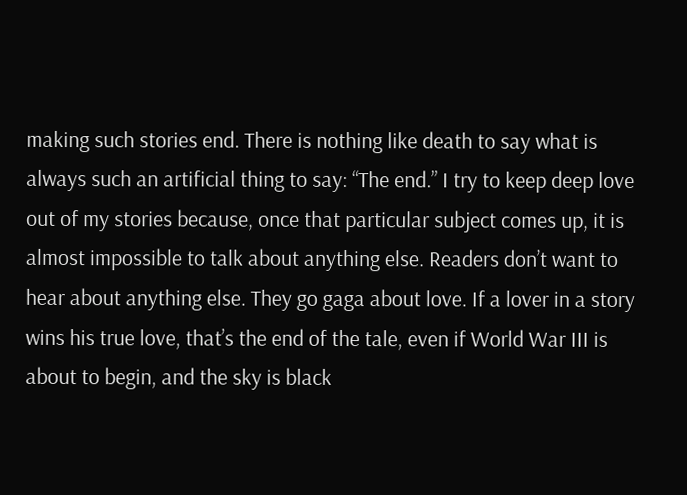making such stories end. There is nothing like death to say what is always such an artificial thing to say: “The end.” I try to keep deep love out of my stories because, once that particular subject comes up, it is almost impossible to talk about anything else. Readers don’t want to hear about anything else. They go gaga about love. If a lover in a story wins his true love, that’s the end of the tale, even if World War III is about to begin, and the sky is black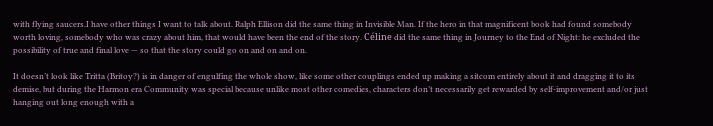with flying saucers.I have other things I want to talk about. Ralph Ellison did the same thing in Invisible Man. If the hero in that magnificent book had found somebody worth loving, somebody who was crazy about him, that would have been the end of the story. Céline did the same thing in Journey to the End of Night: he excluded the possibility of true and final love — so that the story could go on and on and on.

It doesn’t look like Tritta (Britoy?) is in danger of engulfing the whole show, like some other couplings ended up making a sitcom entirely about it and dragging it to its demise, but during the Harmon era Community was special because unlike most other comedies, characters don’t necessarily get rewarded by self-improvement and/or just hanging out long enough with a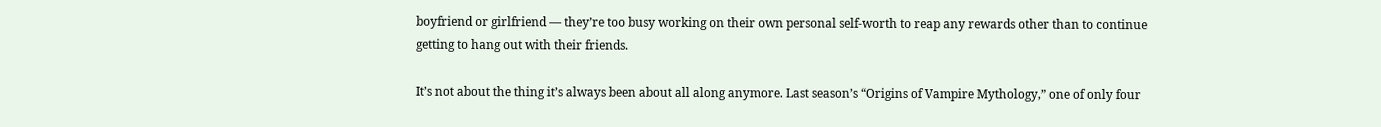boyfriend or girlfriend — they’re too busy working on their own personal self-worth to reap any rewards other than to continue getting to hang out with their friends.

It’s not about the thing it’s always been about all along anymore. Last season’s “Origins of Vampire Mythology,” one of only four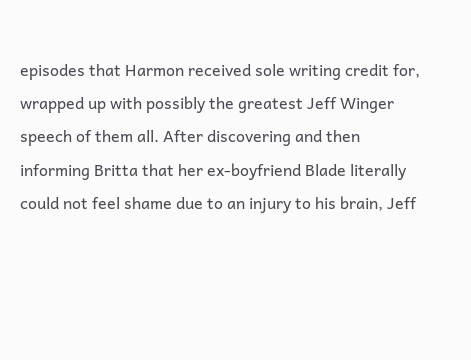episodes that Harmon received sole writing credit for, wrapped up with possibly the greatest Jeff Winger speech of them all. After discovering and then informing Britta that her ex-boyfriend Blade literally could not feel shame due to an injury to his brain, Jeff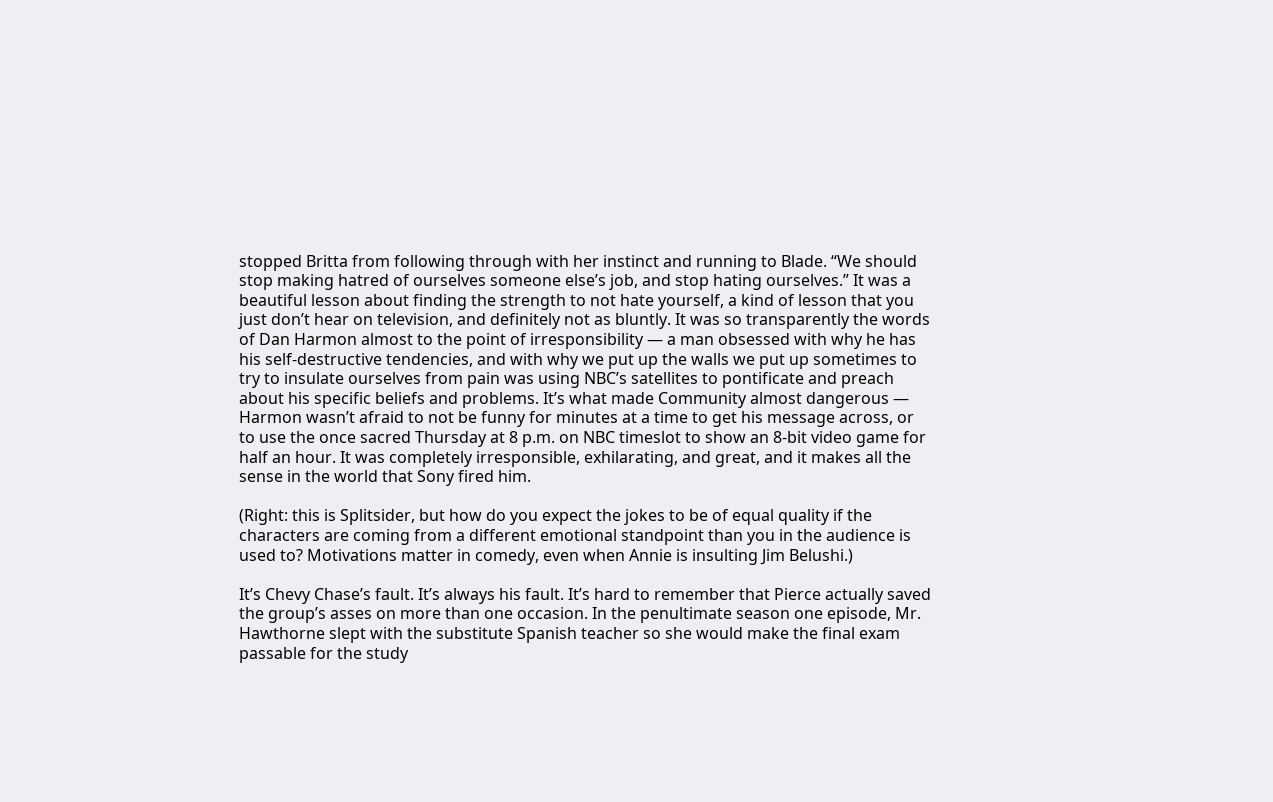stopped Britta from following through with her instinct and running to Blade. “We should stop making hatred of ourselves someone else’s job, and stop hating ourselves.” It was a beautiful lesson about finding the strength to not hate yourself, a kind of lesson that you just don’t hear on television, and definitely not as bluntly. It was so transparently the words of Dan Harmon almost to the point of irresponsibility — a man obsessed with why he has his self-destructive tendencies, and with why we put up the walls we put up sometimes to try to insulate ourselves from pain was using NBC’s satellites to pontificate and preach about his specific beliefs and problems. It’s what made Community almost dangerous — Harmon wasn’t afraid to not be funny for minutes at a time to get his message across, or to use the once sacred Thursday at 8 p.m. on NBC timeslot to show an 8-bit video game for half an hour. It was completely irresponsible, exhilarating, and great, and it makes all the sense in the world that Sony fired him.

(Right: this is Splitsider, but how do you expect the jokes to be of equal quality if the characters are coming from a different emotional standpoint than you in the audience is used to? Motivations matter in comedy, even when Annie is insulting Jim Belushi.)

It’s Chevy Chase’s fault. It’s always his fault. It’s hard to remember that Pierce actually saved the group’s asses on more than one occasion. In the penultimate season one episode, Mr. Hawthorne slept with the substitute Spanish teacher so she would make the final exam passable for the study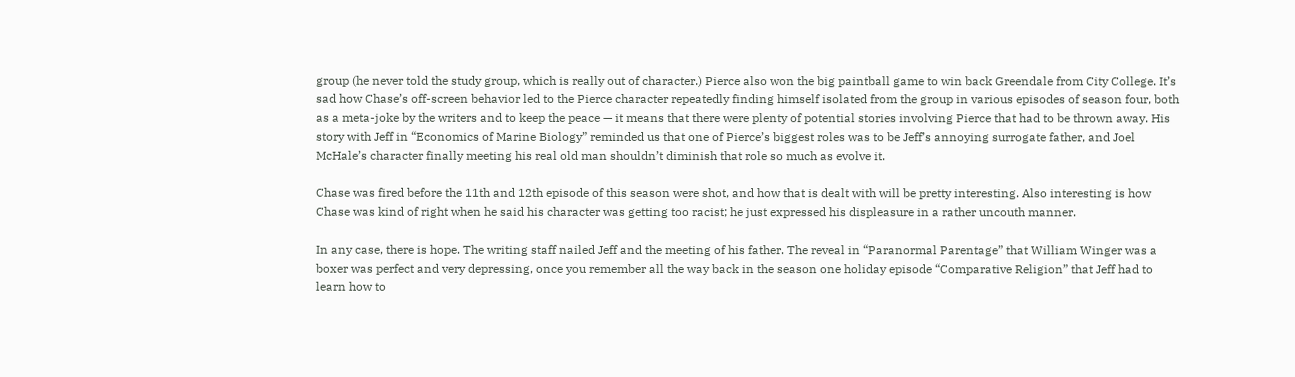group (he never told the study group, which is really out of character.) Pierce also won the big paintball game to win back Greendale from City College. It’s sad how Chase’s off-screen behavior led to the Pierce character repeatedly finding himself isolated from the group in various episodes of season four, both as a meta-joke by the writers and to keep the peace — it means that there were plenty of potential stories involving Pierce that had to be thrown away. His story with Jeff in “Economics of Marine Biology” reminded us that one of Pierce’s biggest roles was to be Jeff’s annoying surrogate father, and Joel McHale’s character finally meeting his real old man shouldn’t diminish that role so much as evolve it.

Chase was fired before the 11th and 12th episode of this season were shot, and how that is dealt with will be pretty interesting. Also interesting is how Chase was kind of right when he said his character was getting too racist; he just expressed his displeasure in a rather uncouth manner.

In any case, there is hope. The writing staff nailed Jeff and the meeting of his father. The reveal in “Paranormal Parentage” that William Winger was a boxer was perfect and very depressing, once you remember all the way back in the season one holiday episode “Comparative Religion” that Jeff had to learn how to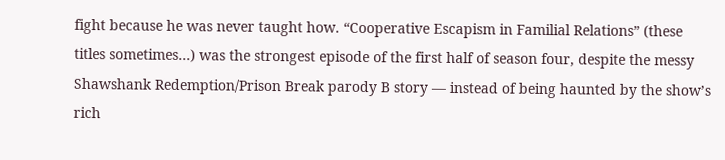fight because he was never taught how. “Cooperative Escapism in Familial Relations” (these titles sometimes…) was the strongest episode of the first half of season four, despite the messy Shawshank Redemption/Prison Break parody B story — instead of being haunted by the show’s rich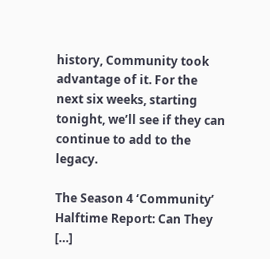history, Community took advantage of it. For the next six weeks, starting tonight, we’ll see if they can continue to add to the legacy.

The Season 4 ‘Community’ Halftime Report: Can They […]